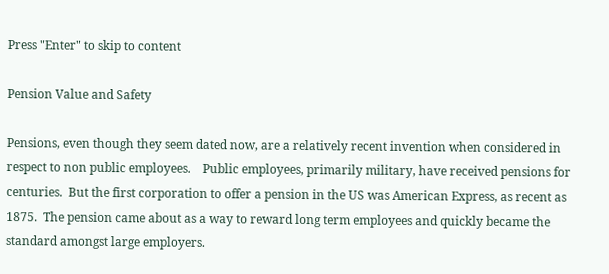Press "Enter" to skip to content

Pension Value and Safety

Pensions, even though they seem dated now, are a relatively recent invention when considered in respect to non public employees.    Public employees, primarily military, have received pensions for centuries.  But the first corporation to offer a pension in the US was American Express, as recent as 1875.  The pension came about as a way to reward long term employees and quickly became the standard amongst large employers.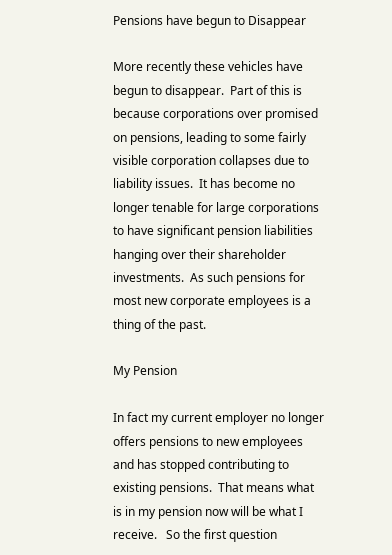Pensions have begun to Disappear

More recently these vehicles have begun to disappear.  Part of this is because corporations over promised on pensions, leading to some fairly visible corporation collapses due to liability issues.  It has become no longer tenable for large corporations to have significant pension liabilities hanging over their shareholder investments.  As such pensions for most new corporate employees is a thing of the past.

My Pension

In fact my current employer no longer offers pensions to new employees and has stopped contributing to existing pensions.  That means what is in my pension now will be what I receive.   So the first question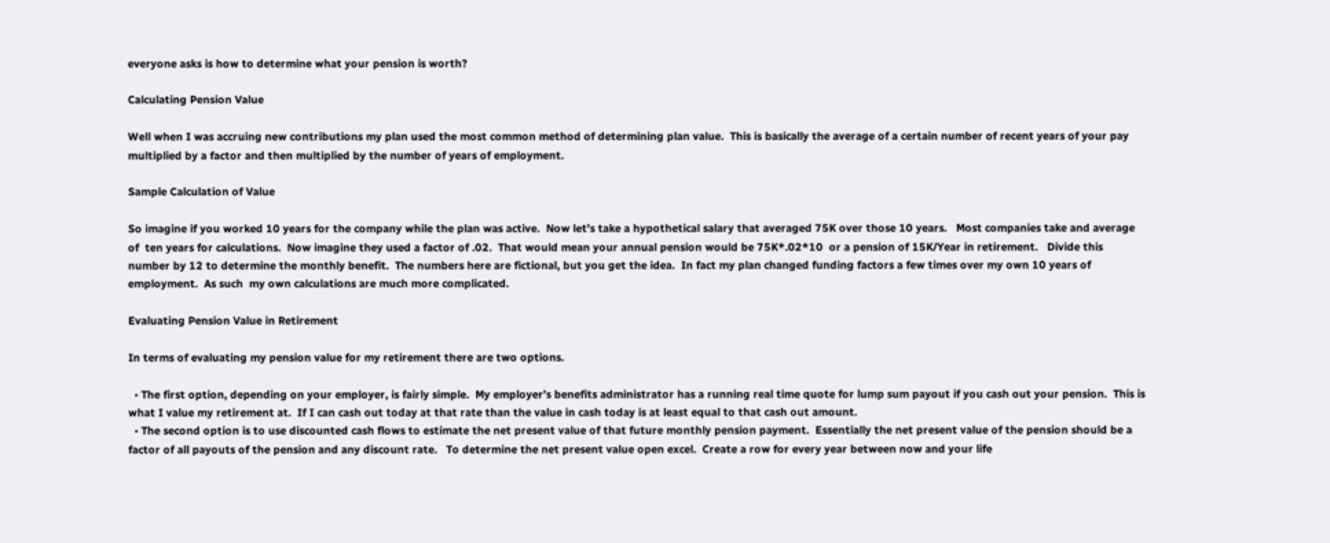everyone asks is how to determine what your pension is worth?

Calculating Pension Value

Well when I was accruing new contributions my plan used the most common method of determining plan value.  This is basically the average of a certain number of recent years of your pay multiplied by a factor and then multiplied by the number of years of employment.

Sample Calculation of Value

So imagine if you worked 10 years for the company while the plan was active.  Now let’s take a hypothetical salary that averaged 75K over those 10 years.   Most companies take and average of  ten years for calculations.  Now imagine they used a factor of .02.  That would mean your annual pension would be 75K*.02*10  or a pension of 15K/Year in retirement.   Divide this number by 12 to determine the monthly benefit.  The numbers here are fictional, but you get the idea.  In fact my plan changed funding factors a few times over my own 10 years of employment.  As such  my own calculations are much more complicated.

Evaluating Pension Value in Retirement

In terms of evaluating my pension value for my retirement there are two options.

  • The first option, depending on your employer, is fairly simple.  My employer’s benefits administrator has a running real time quote for lump sum payout if you cash out your pension.  This is what I value my retirement at.  If I can cash out today at that rate than the value in cash today is at least equal to that cash out amount.
  • The second option is to use discounted cash flows to estimate the net present value of that future monthly pension payment.  Essentially the net present value of the pension should be a factor of all payouts of the pension and any discount rate.   To determine the net present value open excel.  Create a row for every year between now and your life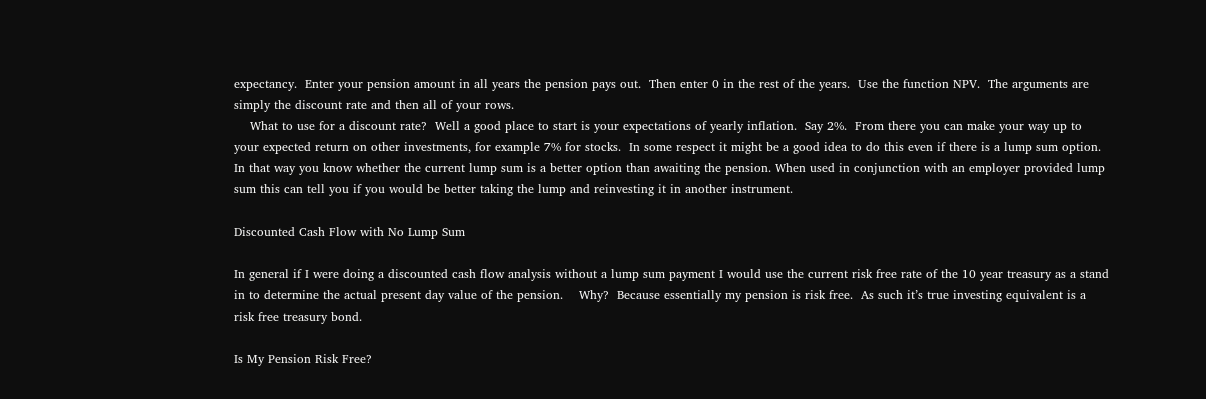expectancy.  Enter your pension amount in all years the pension pays out.  Then enter 0 in the rest of the years.  Use the function NPV.  The arguments are simply the discount rate and then all of your rows.
    What to use for a discount rate?  Well a good place to start is your expectations of yearly inflation.  Say 2%.  From there you can make your way up to your expected return on other investments, for example 7% for stocks.  In some respect it might be a good idea to do this even if there is a lump sum option.  In that way you know whether the current lump sum is a better option than awaiting the pension. When used in conjunction with an employer provided lump sum this can tell you if you would be better taking the lump and reinvesting it in another instrument.

Discounted Cash Flow with No Lump Sum

In general if I were doing a discounted cash flow analysis without a lump sum payment I would use the current risk free rate of the 10 year treasury as a stand in to determine the actual present day value of the pension.    Why?  Because essentially my pension is risk free.  As such it’s true investing equivalent is a risk free treasury bond.

Is My Pension Risk Free?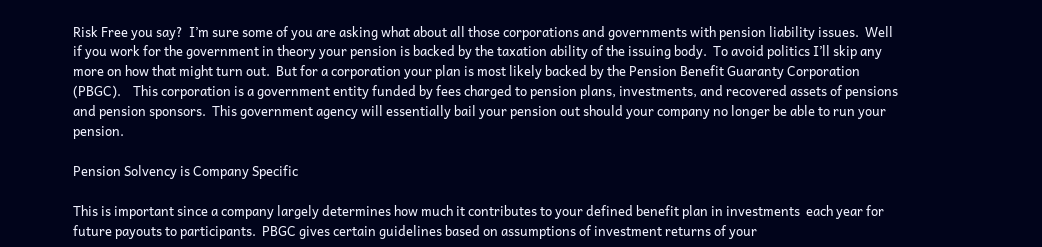Risk Free you say?  I’m sure some of you are asking what about all those corporations and governments with pension liability issues.  Well if you work for the government in theory your pension is backed by the taxation ability of the issuing body.  To avoid politics I’ll skip any more on how that might turn out.  But for a corporation your plan is most likely backed by the Pension Benefit Guaranty Corporation (PBGC).    This corporation is a government entity funded by fees charged to pension plans, investments, and recovered assets of pensions and pension sponsors.  This government agency will essentially bail your pension out should your company no longer be able to run your pension.

Pension Solvency is Company Specific

This is important since a company largely determines how much it contributes to your defined benefit plan in investments  each year for future payouts to participants.  PBGC gives certain guidelines based on assumptions of investment returns of your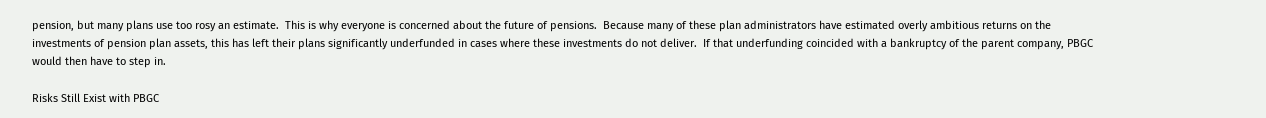pension, but many plans use too rosy an estimate.  This is why everyone is concerned about the future of pensions.  Because many of these plan administrators have estimated overly ambitious returns on the investments of pension plan assets, this has left their plans significantly underfunded in cases where these investments do not deliver.  If that underfunding coincided with a bankruptcy of the parent company, PBGC would then have to step in.

Risks Still Exist with PBGC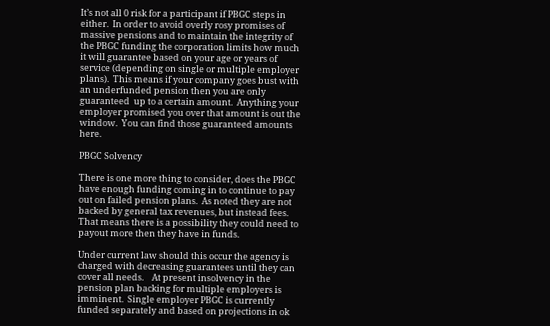It’s not all 0 risk for a participant if PBGC steps in either.  In order to avoid overly rosy promises of massive pensions and to maintain the integrity of the PBGC funding the corporation limits how much it will guarantee based on your age or years of service (depending on single or multiple employer plans).  This means if your company goes bust with an underfunded pension then you are only guaranteed  up to a certain amount.  Anything your employer promised you over that amount is out the window.  You can find those guaranteed amounts here.

PBGC Solvency

There is one more thing to consider, does the PBGC have enough funding coming in to continue to pay out on failed pension plans.  As noted they are not backed by general tax revenues, but instead fees.  That means there is a possibility they could need to payout more then they have in funds.

Under current law should this occur the agency is charged with decreasing guarantees until they can cover all needs.    At present insolvency in the pension plan backing for multiple employers is imminent.  Single employer PBGC is currently funded separately and based on projections in ok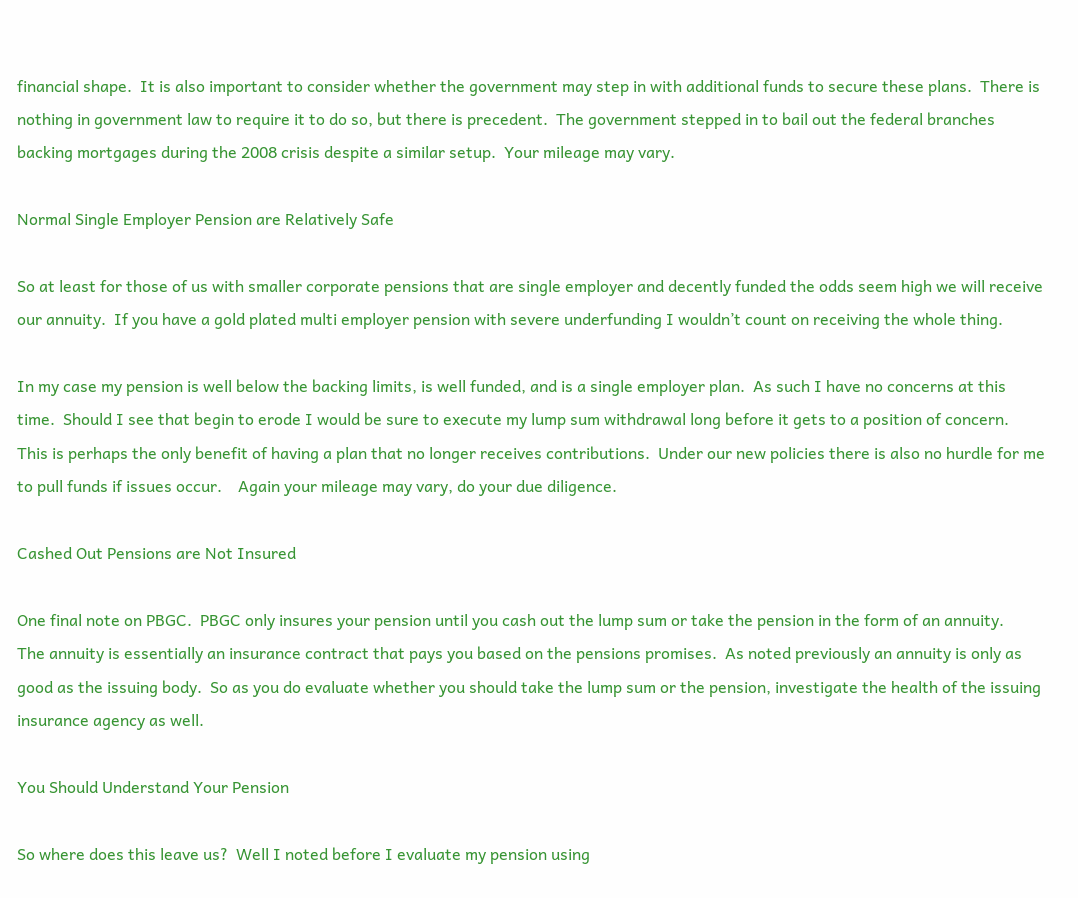financial shape.  It is also important to consider whether the government may step in with additional funds to secure these plans.  There is nothing in government law to require it to do so, but there is precedent.  The government stepped in to bail out the federal branches backing mortgages during the 2008 crisis despite a similar setup.  Your mileage may vary.

Normal Single Employer Pension are Relatively Safe

So at least for those of us with smaller corporate pensions that are single employer and decently funded the odds seem high we will receive our annuity.  If you have a gold plated multi employer pension with severe underfunding I wouldn’t count on receiving the whole thing.

In my case my pension is well below the backing limits, is well funded, and is a single employer plan.  As such I have no concerns at this time.  Should I see that begin to erode I would be sure to execute my lump sum withdrawal long before it gets to a position of concern.  This is perhaps the only benefit of having a plan that no longer receives contributions.  Under our new policies there is also no hurdle for me to pull funds if issues occur.    Again your mileage may vary, do your due diligence.

Cashed Out Pensions are Not Insured

One final note on PBGC.  PBGC only insures your pension until you cash out the lump sum or take the pension in the form of an annuity.    The annuity is essentially an insurance contract that pays you based on the pensions promises.  As noted previously an annuity is only as good as the issuing body.  So as you do evaluate whether you should take the lump sum or the pension, investigate the health of the issuing insurance agency as well.

You Should Understand Your Pension

So where does this leave us?  Well I noted before I evaluate my pension using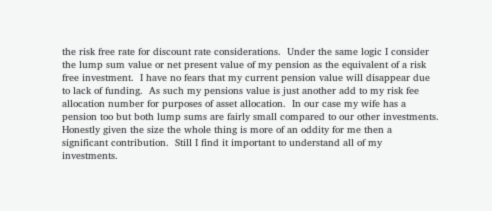the risk free rate for discount rate considerations.  Under the same logic I consider the lump sum value or net present value of my pension as the equivalent of a risk free investment.  I have no fears that my current pension value will disappear due to lack of funding.  As such my pensions value is just another add to my risk fee allocation number for purposes of asset allocation.  In our case my wife has a pension too but both lump sums are fairly small compared to our other investments.  Honestly given the size the whole thing is more of an oddity for me then a significant contribution.  Still I find it important to understand all of my investments.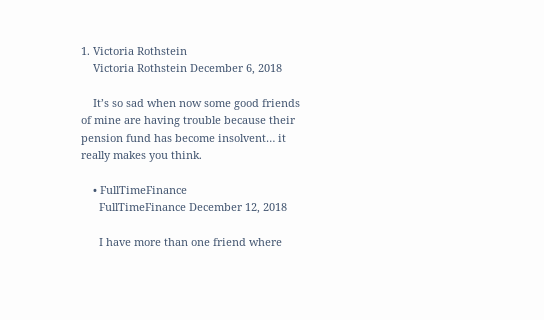1. Victoria Rothstein
    Victoria Rothstein December 6, 2018

    It’s so sad when now some good friends of mine are having trouble because their pension fund has become insolvent… it really makes you think.

    • FullTimeFinance
      FullTimeFinance December 12, 2018

      I have more than one friend where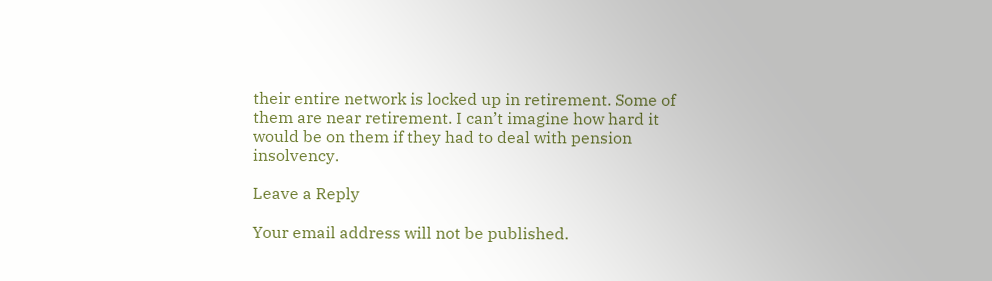their entire network is locked up in retirement. Some of them are near retirement. I can’t imagine how hard it would be on them if they had to deal with pension insolvency.

Leave a Reply

Your email address will not be published.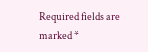Required fields are marked *